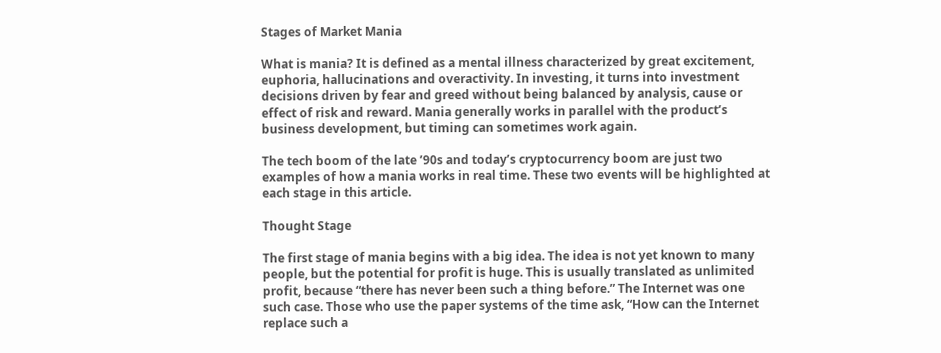Stages of Market Mania

What is mania? It is defined as a mental illness characterized by great excitement, euphoria, hallucinations and overactivity. In investing, it turns into investment decisions driven by fear and greed without being balanced by analysis, cause or effect of risk and reward. Mania generally works in parallel with the product’s business development, but timing can sometimes work again.

The tech boom of the late ’90s and today’s cryptocurrency boom are just two examples of how a mania works in real time. These two events will be highlighted at each stage in this article.

Thought Stage

The first stage of mania begins with a big idea. The idea is not yet known to many people, but the potential for profit is huge. This is usually translated as unlimited profit, because “there has never been such a thing before.” The Internet was one such case. Those who use the paper systems of the time ask, “How can the Internet replace such a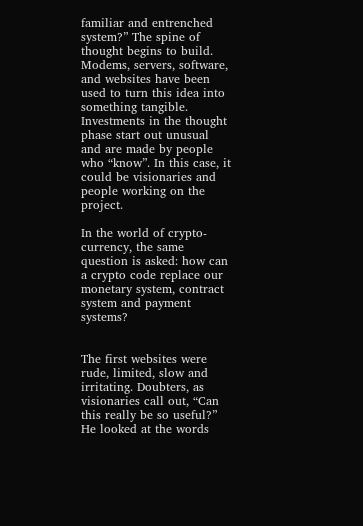familiar and entrenched system?” The spine of thought begins to build. Modems, servers, software, and websites have been used to turn this idea into something tangible. Investments in the thought phase start out unusual and are made by people who “know”. In this case, it could be visionaries and people working on the project.

In the world of crypto-currency, the same question is asked: how can a crypto code replace our monetary system, contract system and payment systems?


The first websites were rude, limited, slow and irritating. Doubters, as visionaries call out, “Can this really be so useful?” He looked at the words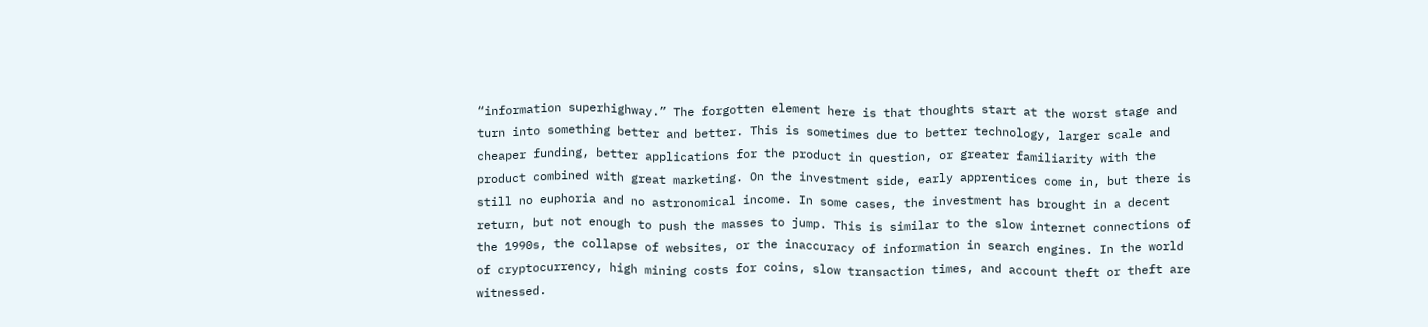“information superhighway.” The forgotten element here is that thoughts start at the worst stage and turn into something better and better. This is sometimes due to better technology, larger scale and cheaper funding, better applications for the product in question, or greater familiarity with the product combined with great marketing. On the investment side, early apprentices come in, but there is still no euphoria and no astronomical income. In some cases, the investment has brought in a decent return, but not enough to push the masses to jump. This is similar to the slow internet connections of the 1990s, the collapse of websites, or the inaccuracy of information in search engines. In the world of cryptocurrency, high mining costs for coins, slow transaction times, and account theft or theft are witnessed.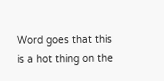Word goes that this is a hot thing on the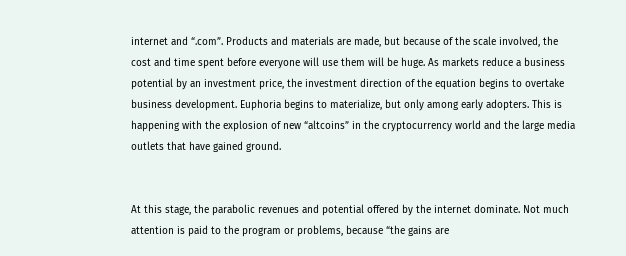internet and “.com”. Products and materials are made, but because of the scale involved, the cost and time spent before everyone will use them will be huge. As markets reduce a business potential by an investment price, the investment direction of the equation begins to overtake business development. Euphoria begins to materialize, but only among early adopters. This is happening with the explosion of new “altcoins” in the cryptocurrency world and the large media outlets that have gained ground.


At this stage, the parabolic revenues and potential offered by the internet dominate. Not much attention is paid to the program or problems, because “the gains are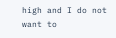high and I do not want to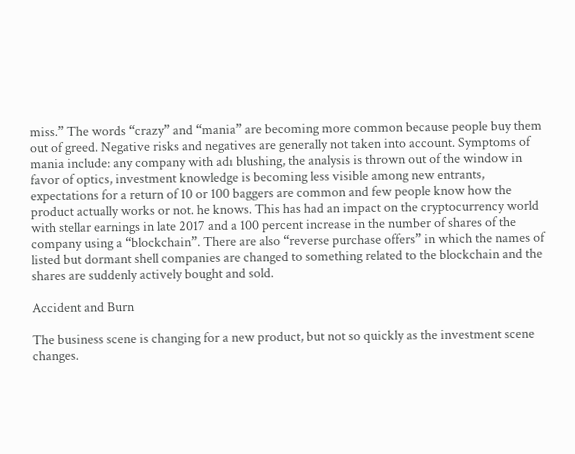miss.” The words “crazy” and “mania” are becoming more common because people buy them out of greed. Negative risks and negatives are generally not taken into account. Symptoms of mania include: any company with adı blushing, the analysis is thrown out of the window in favor of optics, investment knowledge is becoming less visible among new entrants, expectations for a return of 10 or 100 baggers are common and few people know how the product actually works or not. he knows. This has had an impact on the cryptocurrency world with stellar earnings in late 2017 and a 100 percent increase in the number of shares of the company using a “blockchain”. There are also “reverse purchase offers” in which the names of listed but dormant shell companies are changed to something related to the blockchain and the shares are suddenly actively bought and sold.

Accident and Burn

The business scene is changing for a new product, but not so quickly as the investment scene changes.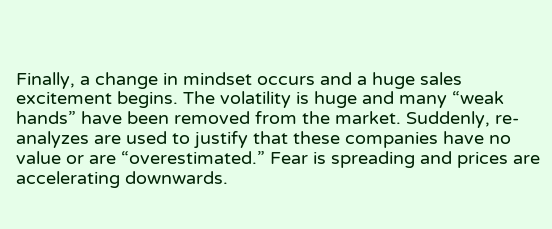Finally, a change in mindset occurs and a huge sales excitement begins. The volatility is huge and many “weak hands” have been removed from the market. Suddenly, re-analyzes are used to justify that these companies have no value or are “overestimated.” Fear is spreading and prices are accelerating downwards.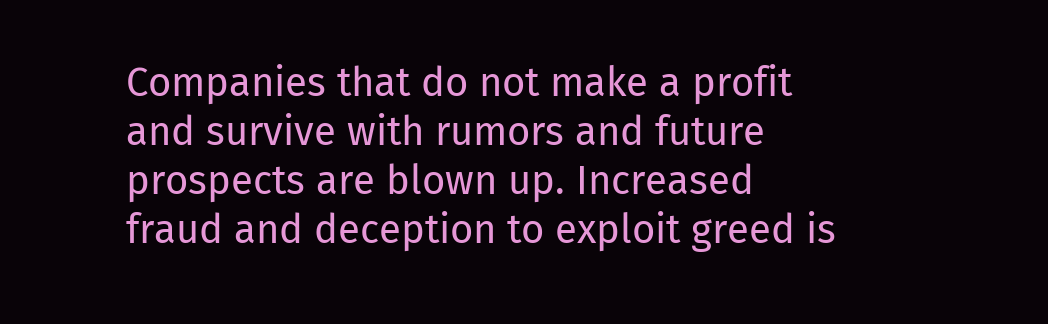Companies that do not make a profit and survive with rumors and future prospects are blown up. Increased fraud and deception to exploit greed is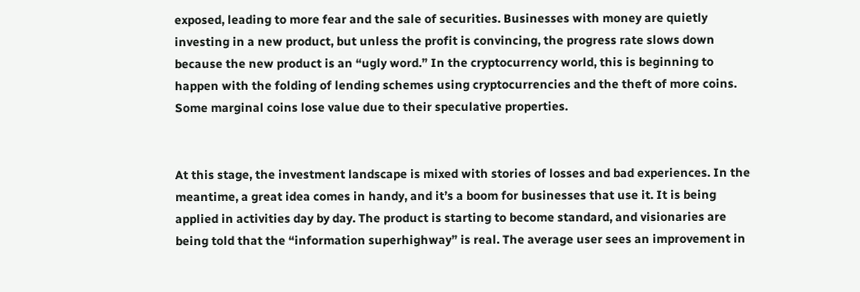exposed, leading to more fear and the sale of securities. Businesses with money are quietly investing in a new product, but unless the profit is convincing, the progress rate slows down because the new product is an “ugly word.” In the cryptocurrency world, this is beginning to happen with the folding of lending schemes using cryptocurrencies and the theft of more coins. Some marginal coins lose value due to their speculative properties.


At this stage, the investment landscape is mixed with stories of losses and bad experiences. In the meantime, a great idea comes in handy, and it’s a boom for businesses that use it. It is being applied in activities day by day. The product is starting to become standard, and visionaries are being told that the “information superhighway” is real. The average user sees an improvement in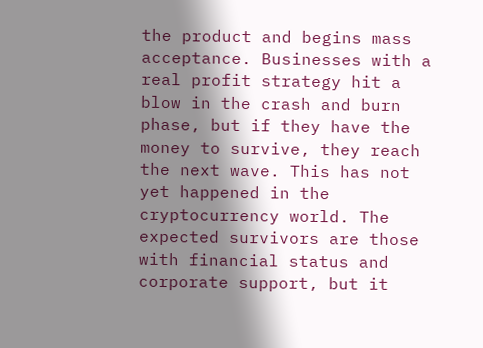the product and begins mass acceptance. Businesses with a real profit strategy hit a blow in the crash and burn phase, but if they have the money to survive, they reach the next wave. This has not yet happened in the cryptocurrency world. The expected survivors are those with financial status and corporate support, but it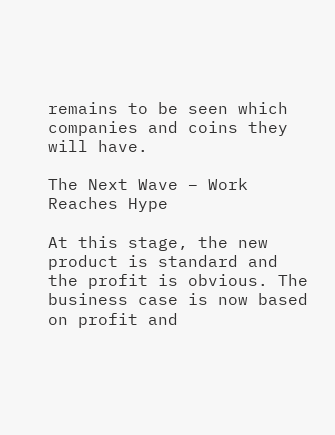remains to be seen which companies and coins they will have.

The Next Wave – Work Reaches Hype

At this stage, the new product is standard and the profit is obvious. The business case is now based on profit and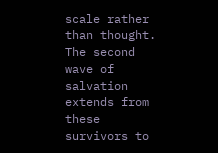scale rather than thought. The second wave of salvation extends from these survivors to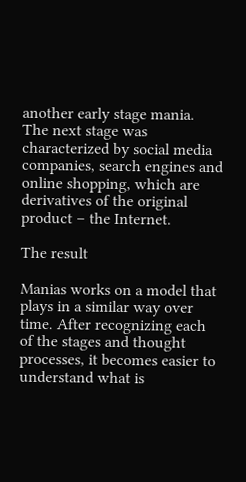another early stage mania. The next stage was characterized by social media companies, search engines and online shopping, which are derivatives of the original product – the Internet.

The result

Manias works on a model that plays in a similar way over time. After recognizing each of the stages and thought processes, it becomes easier to understand what is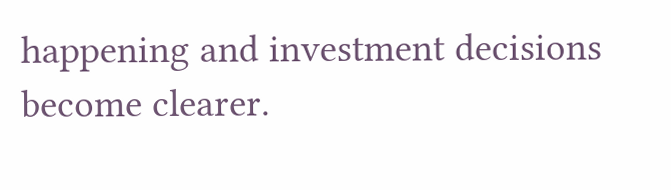happening and investment decisions become clearer.